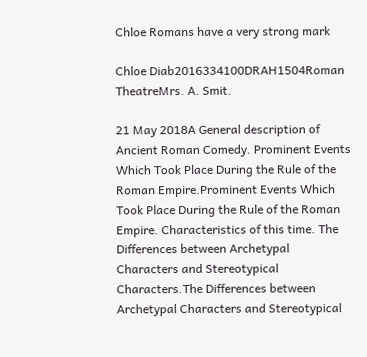Chloe Romans have a very strong mark

Chloe Diab2016334100DRAH1504Roman TheatreMrs. A. Smit.

21 May 2018A General description of Ancient Roman Comedy. Prominent Events Which Took Place During the Rule of the Roman Empire.Prominent Events Which Took Place During the Rule of the Roman Empire. Characteristics of this time. The Differences between Archetypal Characters and Stereotypical Characters.The Differences between Archetypal Characters and Stereotypical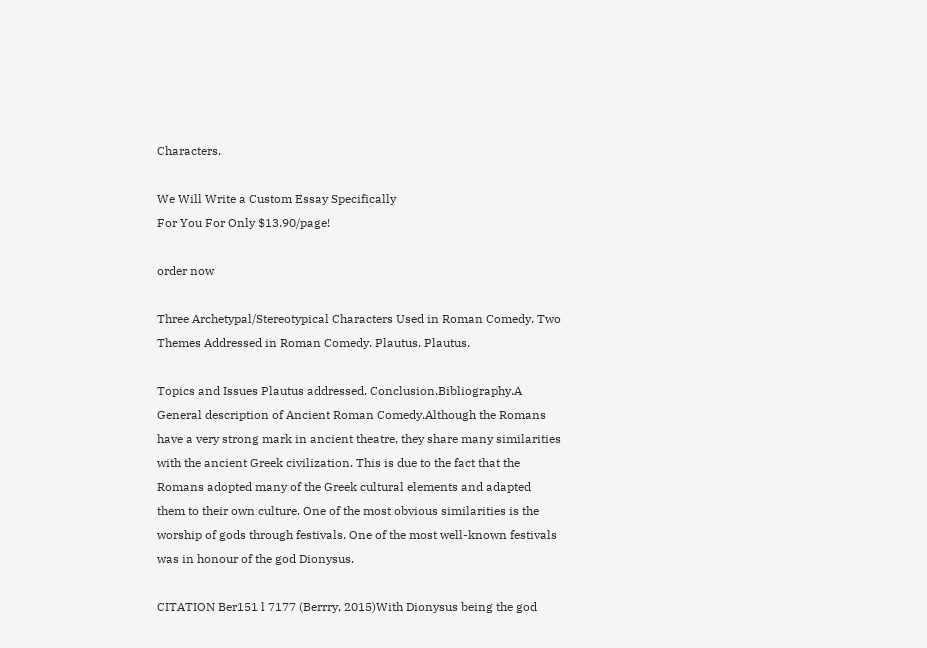Characters.

We Will Write a Custom Essay Specifically
For You For Only $13.90/page!

order now

Three Archetypal/Stereotypical Characters Used in Roman Comedy. Two Themes Addressed in Roman Comedy. Plautus. Plautus.

Topics and Issues Plautus addressed. Conclusion.Bibliography.A General description of Ancient Roman Comedy.Although the Romans have a very strong mark in ancient theatre, they share many similarities with the ancient Greek civilization. This is due to the fact that the Romans adopted many of the Greek cultural elements and adapted them to their own culture. One of the most obvious similarities is the worship of gods through festivals. One of the most well-known festivals was in honour of the god Dionysus.

CITATION Ber151 l 7177 (Berrry, 2015)With Dionysus being the god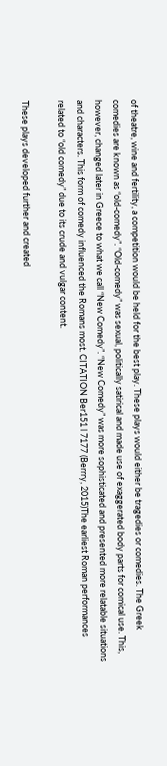of theatre, wine and fertility, a competition would be held for the best play. These plays would either be tragedies or comedies. The Greek comedies are known as “old-comedy”. “Old-comedy” was sexual, politically satirical and made use of exaggerated body parts for comical use. This, however, changed later in Greece to what we call “New Comedy”. “New Comedy” was more sophisticated and presented more relatable situations and characters. This form of comedy influenced the Romans most. CITATION Ber151 l 7177 (Berrry, 2015)The earliest Roman performances related to “old comedy” due to its crude and vulgar content.

These plays developed further and created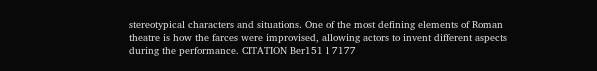stereotypical characters and situations. One of the most defining elements of Roman theatre is how the farces were improvised, allowing actors to invent different aspects during the performance. CITATION Ber151 l 7177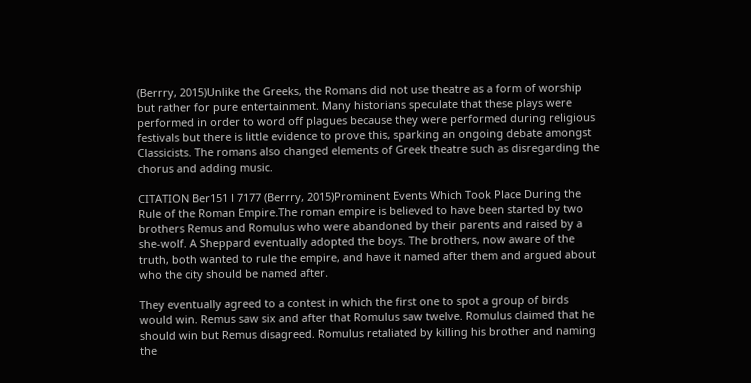(Berrry, 2015)Unlike the Greeks, the Romans did not use theatre as a form of worship but rather for pure entertainment. Many historians speculate that these plays were performed in order to word off plagues because they were performed during religious festivals but there is little evidence to prove this, sparking an ongoing debate amongst Classicists. The romans also changed elements of Greek theatre such as disregarding the chorus and adding music.

CITATION Ber151 l 7177 (Berrry, 2015)Prominent Events Which Took Place During the Rule of the Roman Empire.The roman empire is believed to have been started by two brothers Remus and Romulus who were abandoned by their parents and raised by a she-wolf. A Sheppard eventually adopted the boys. The brothers, now aware of the truth, both wanted to rule the empire, and have it named after them and argued about who the city should be named after.

They eventually agreed to a contest in which the first one to spot a group of birds would win. Remus saw six and after that Romulus saw twelve. Romulus claimed that he should win but Remus disagreed. Romulus retaliated by killing his brother and naming the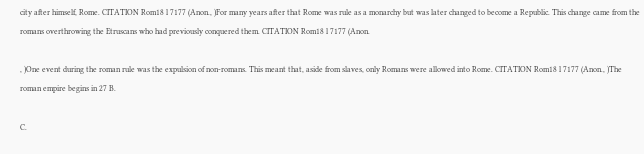city after himself, Rome. CITATION Rom18 l 7177 (Anon., )For many years after that Rome was rule as a monarchy but was later changed to become a Republic. This change came from the romans overthrowing the Etruscans who had previously conquered them. CITATION Rom18 l 7177 (Anon.

, )One event during the roman rule was the expulsion of non-romans. This meant that, aside from slaves, only Romans were allowed into Rome. CITATION Rom18 l 7177 (Anon., )The roman empire begins in 27 B.

C.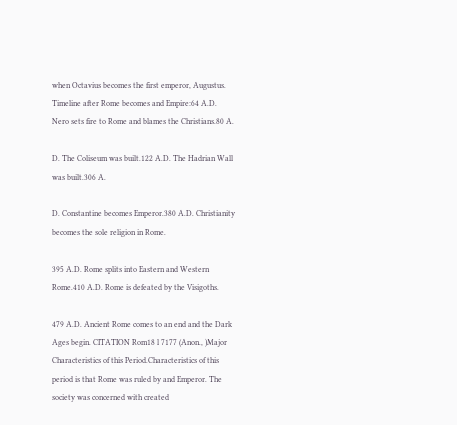when Octavius becomes the first emperor, Augustus. Timeline after Rome becomes and Empire:64 A.D. Nero sets fire to Rome and blames the Christians.80 A.

D. The Coliseum was built.122 A.D. The Hadrian Wall was built.306 A.

D. Constantine becomes Emperor.380 A.D. Christianity becomes the sole religion in Rome.

395 A.D. Rome splits into Eastern and Western Rome.410 A.D. Rome is defeated by the Visigoths.

479 A.D. Ancient Rome comes to an end and the Dark Ages begin. CITATION Rom18 l 7177 (Anon., )Major Characteristics of this Period.Characteristics of this period is that Rome was ruled by and Emperor. The society was concerned with created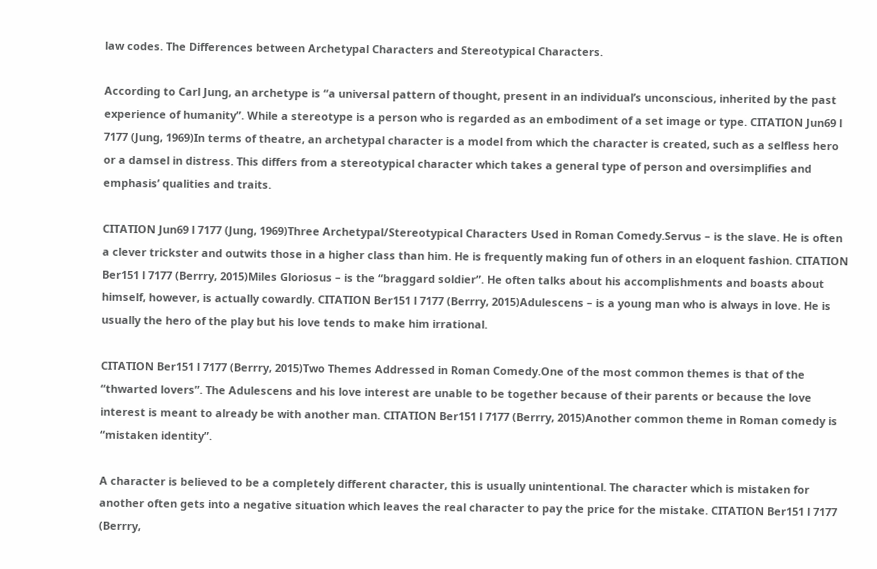law codes. The Differences between Archetypal Characters and Stereotypical Characters.

According to Carl Jung, an archetype is “a universal pattern of thought, present in an individual’s unconscious, inherited by the past experience of humanity”. While a stereotype is a person who is regarded as an embodiment of a set image or type. CITATION Jun69 l 7177 (Jung, 1969)In terms of theatre, an archetypal character is a model from which the character is created, such as a selfless hero or a damsel in distress. This differs from a stereotypical character which takes a general type of person and oversimplifies and emphasis’ qualities and traits.

CITATION Jun69 l 7177 (Jung, 1969)Three Archetypal/Stereotypical Characters Used in Roman Comedy.Servus – is the slave. He is often a clever trickster and outwits those in a higher class than him. He is frequently making fun of others in an eloquent fashion. CITATION Ber151 l 7177 (Berrry, 2015)Miles Gloriosus – is the “braggard soldier”. He often talks about his accomplishments and boasts about himself, however, is actually cowardly. CITATION Ber151 l 7177 (Berrry, 2015)Adulescens – is a young man who is always in love. He is usually the hero of the play but his love tends to make him irrational.

CITATION Ber151 l 7177 (Berrry, 2015)Two Themes Addressed in Roman Comedy.One of the most common themes is that of the “thwarted lovers”. The Adulescens and his love interest are unable to be together because of their parents or because the love interest is meant to already be with another man. CITATION Ber151 l 7177 (Berrry, 2015)Another common theme in Roman comedy is “mistaken identity”.

A character is believed to be a completely different character, this is usually unintentional. The character which is mistaken for another often gets into a negative situation which leaves the real character to pay the price for the mistake. CITATION Ber151 l 7177 (Berrry,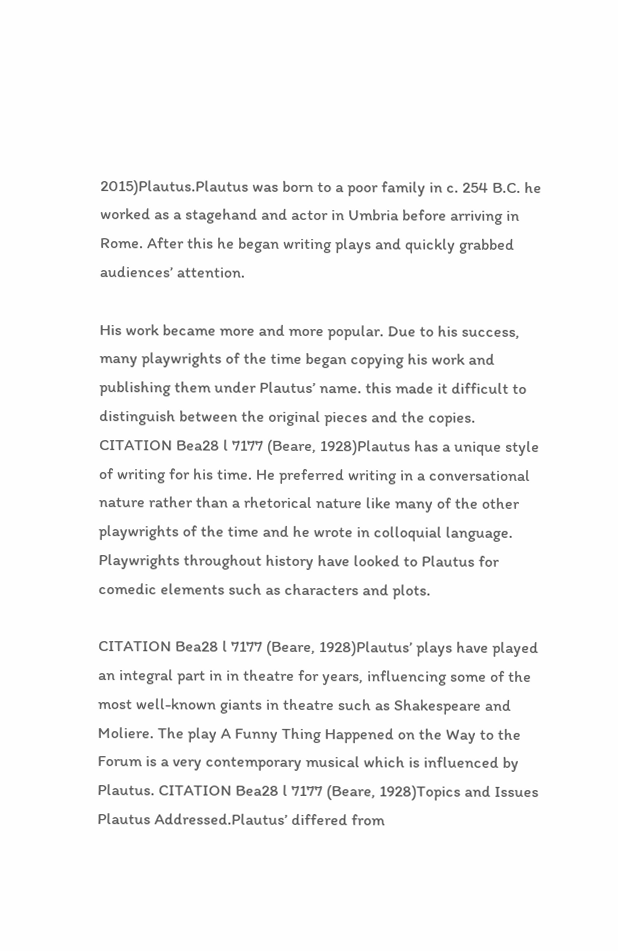2015)Plautus.Plautus was born to a poor family in c. 254 B.C. he worked as a stagehand and actor in Umbria before arriving in Rome. After this he began writing plays and quickly grabbed audiences’ attention.

His work became more and more popular. Due to his success, many playwrights of the time began copying his work and publishing them under Plautus’ name. this made it difficult to distinguish between the original pieces and the copies. CITATION Bea28 l 7177 (Beare, 1928)Plautus has a unique style of writing for his time. He preferred writing in a conversational nature rather than a rhetorical nature like many of the other playwrights of the time and he wrote in colloquial language. Playwrights throughout history have looked to Plautus for comedic elements such as characters and plots.

CITATION Bea28 l 7177 (Beare, 1928)Plautus’ plays have played an integral part in in theatre for years, influencing some of the most well-known giants in theatre such as Shakespeare and Moliere. The play A Funny Thing Happened on the Way to the Forum is a very contemporary musical which is influenced by Plautus. CITATION Bea28 l 7177 (Beare, 1928)Topics and Issues Plautus Addressed.Plautus’ differed from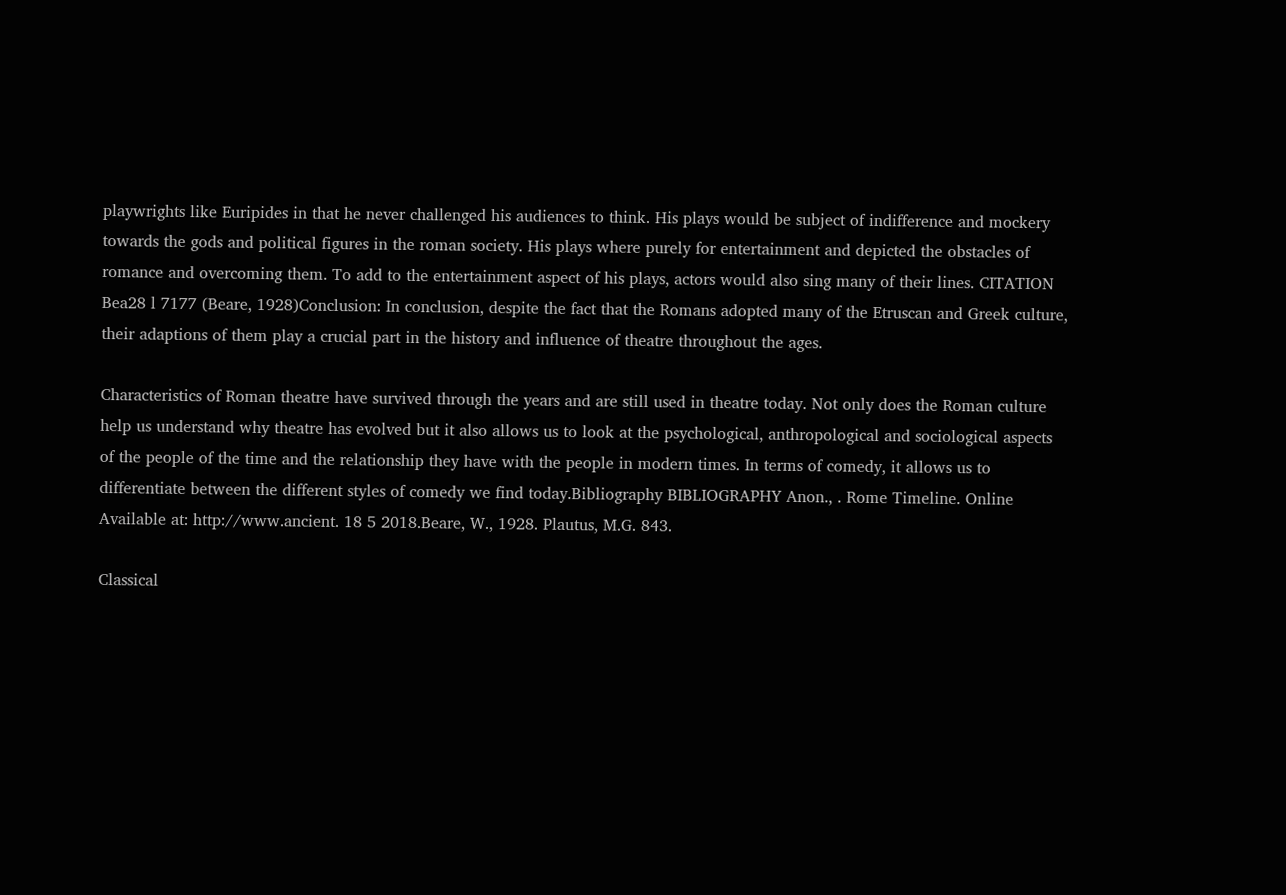playwrights like Euripides in that he never challenged his audiences to think. His plays would be subject of indifference and mockery towards the gods and political figures in the roman society. His plays where purely for entertainment and depicted the obstacles of romance and overcoming them. To add to the entertainment aspect of his plays, actors would also sing many of their lines. CITATION Bea28 l 7177 (Beare, 1928)Conclusion: In conclusion, despite the fact that the Romans adopted many of the Etruscan and Greek culture, their adaptions of them play a crucial part in the history and influence of theatre throughout the ages.

Characteristics of Roman theatre have survived through the years and are still used in theatre today. Not only does the Roman culture help us understand why theatre has evolved but it also allows us to look at the psychological, anthropological and sociological aspects of the people of the time and the relationship they have with the people in modern times. In terms of comedy, it allows us to differentiate between the different styles of comedy we find today.Bibliography BIBLIOGRAPHY Anon., . Rome Timeline. Online Available at: http://www.ancient. 18 5 2018.Beare, W., 1928. Plautus, M.G. 843.

Classical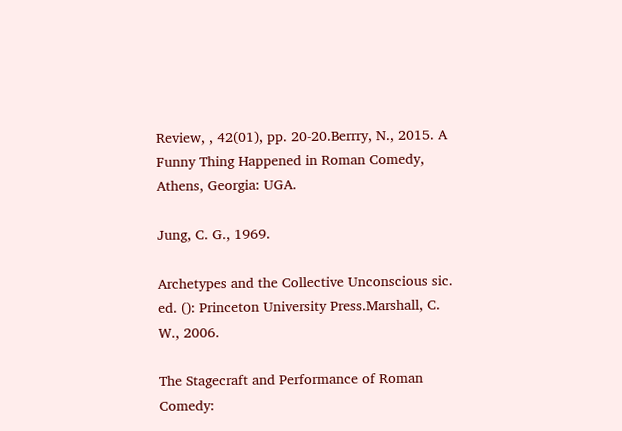Review, , 42(01), pp. 20-20.Berrry, N., 2015. A Funny Thing Happened in Roman Comedy, Athens, Georgia: UGA.

Jung, C. G., 1969.

Archetypes and the Collective Unconscious sic. ed. (): Princeton University Press.Marshall, C. W., 2006.

The Stagecraft and Performance of Roman Comedy: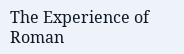The Experience of Roman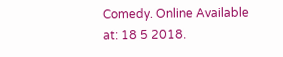Comedy. Online Available at: 18 5 2018.